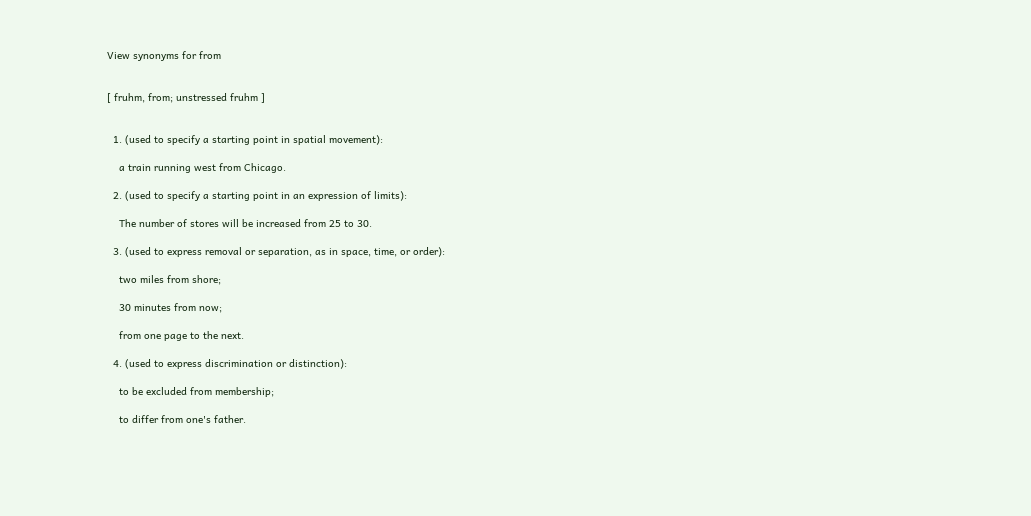View synonyms for from


[ fruhm, from; unstressed fruhm ]


  1. (used to specify a starting point in spatial movement):

    a train running west from Chicago.

  2. (used to specify a starting point in an expression of limits):

    The number of stores will be increased from 25 to 30.

  3. (used to express removal or separation, as in space, time, or order):

    two miles from shore;

    30 minutes from now;

    from one page to the next.

  4. (used to express discrimination or distinction):

    to be excluded from membership;

    to differ from one's father.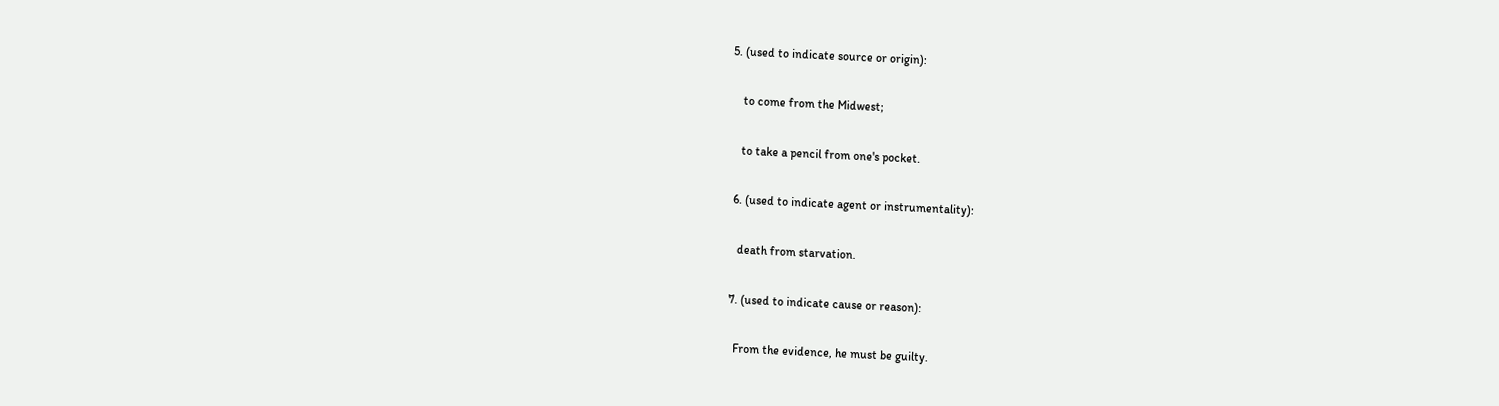5. (used to indicate source or origin):

    to come from the Midwest;

    to take a pencil from one's pocket.

  6. (used to indicate agent or instrumentality):

    death from starvation.

  7. (used to indicate cause or reason):

    From the evidence, he must be guilty.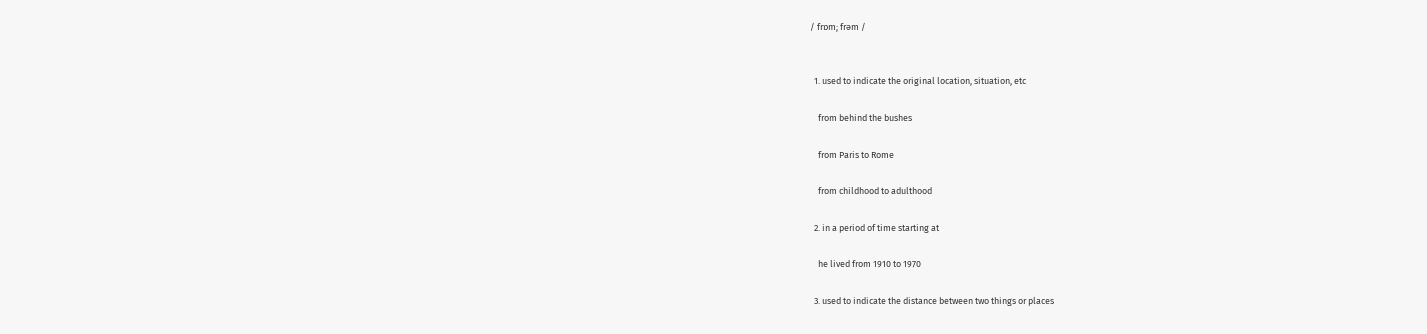/ frɒm; frəm /


  1. used to indicate the original location, situation, etc

    from behind the bushes

    from Paris to Rome

    from childhood to adulthood

  2. in a period of time starting at

    he lived from 1910 to 1970

  3. used to indicate the distance between two things or places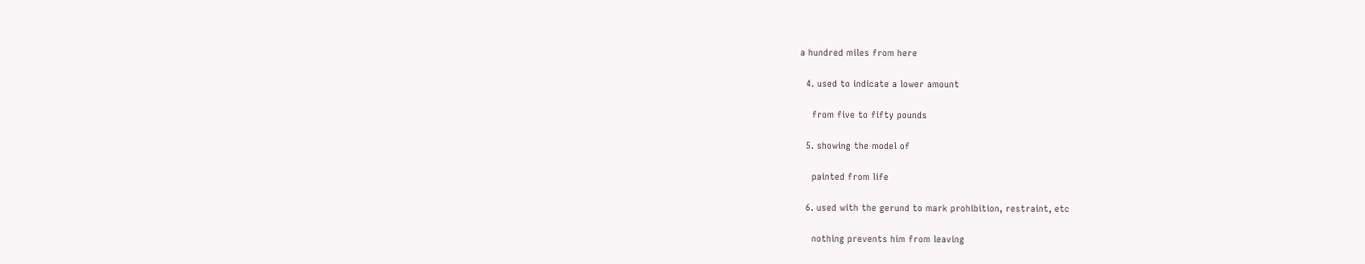a hundred miles from here

  4. used to indicate a lower amount

    from five to fifty pounds

  5. showing the model of

    painted from life

  6. used with the gerund to mark prohibition, restraint, etc

    nothing prevents him from leaving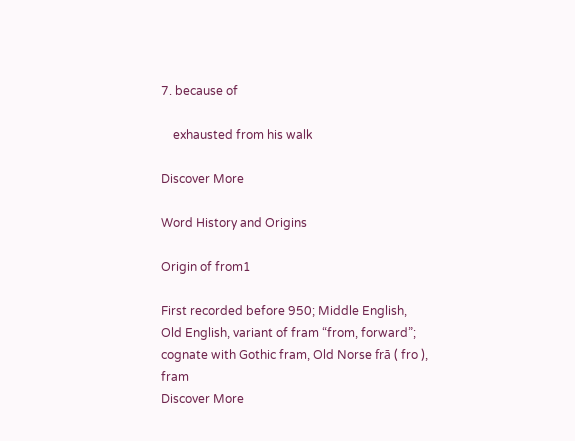7. because of

    exhausted from his walk

Discover More

Word History and Origins

Origin of from1

First recorded before 950; Middle English, Old English, variant of fram “from, forward”; cognate with Gothic fram, Old Norse frā ( fro ), fram
Discover More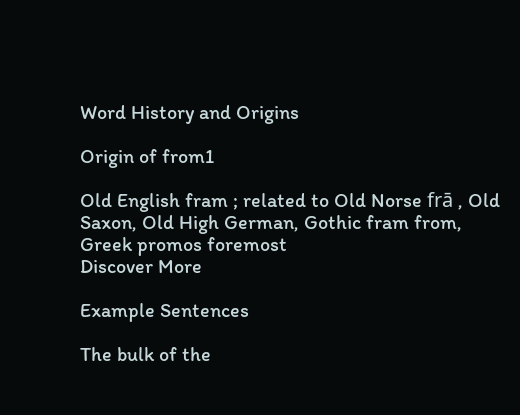Word History and Origins

Origin of from1

Old English fram ; related to Old Norse frā , Old Saxon, Old High German, Gothic fram from, Greek promos foremost
Discover More

Example Sentences

The bulk of the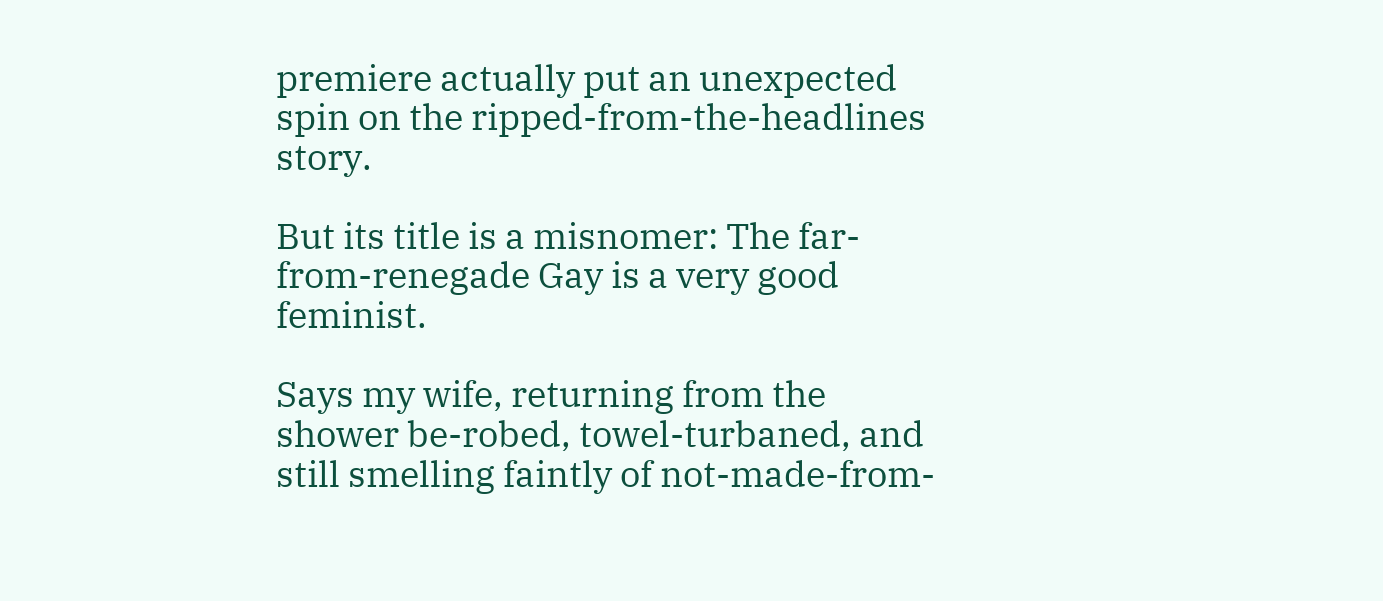premiere actually put an unexpected spin on the ripped-from-the-headlines story.

But its title is a misnomer: The far-from-renegade Gay is a very good feminist.

Says my wife, returning from the shower be-robed, towel-turbaned, and still smelling faintly of not-made-from-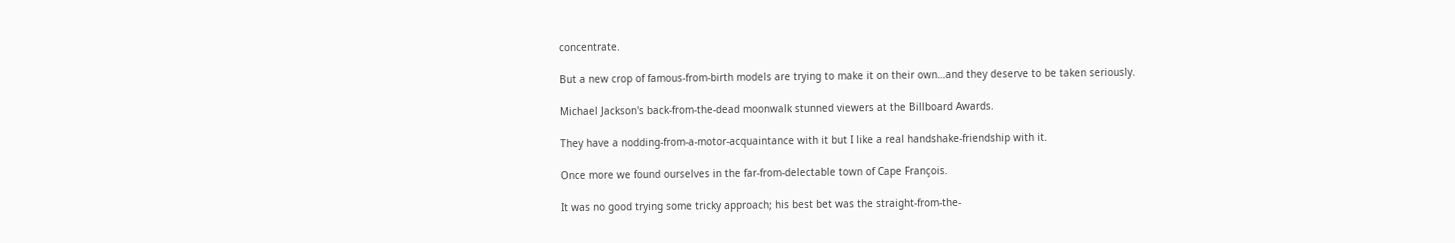concentrate.

But a new crop of famous-from-birth models are trying to make it on their own…and they deserve to be taken seriously.

Michael Jackson's back-from-the-dead moonwalk stunned viewers at the Billboard Awards.

They have a nodding-from-a-motor-acquaintance with it but I like a real handshake-friendship with it.

Once more we found ourselves in the far-from-delectable town of Cape François.

It was no good trying some tricky approach; his best bet was the straight-from-the-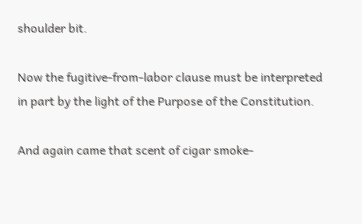shoulder bit.

Now the fugitive-from-labor clause must be interpreted in part by the light of the Purpose of the Constitution.

And again came that scent of cigar smoke-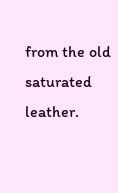from the old saturated leather.